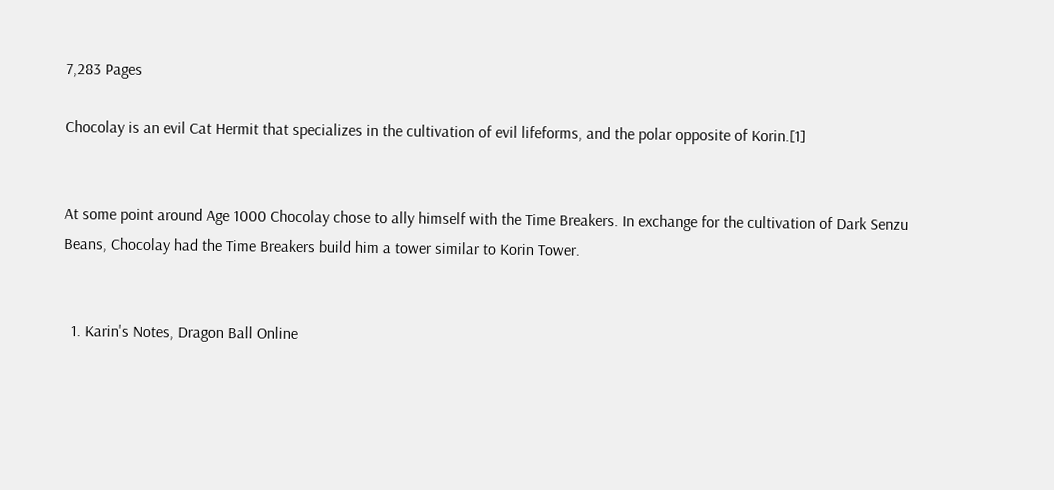7,283 Pages

Chocolay is an evil Cat Hermit that specializes in the cultivation of evil lifeforms, and the polar opposite of Korin.[1]


At some point around Age 1000 Chocolay chose to ally himself with the Time Breakers. In exchange for the cultivation of Dark Senzu Beans, Chocolay had the Time Breakers build him a tower similar to Korin Tower.


  1. Karin's Notes, Dragon Ball Online